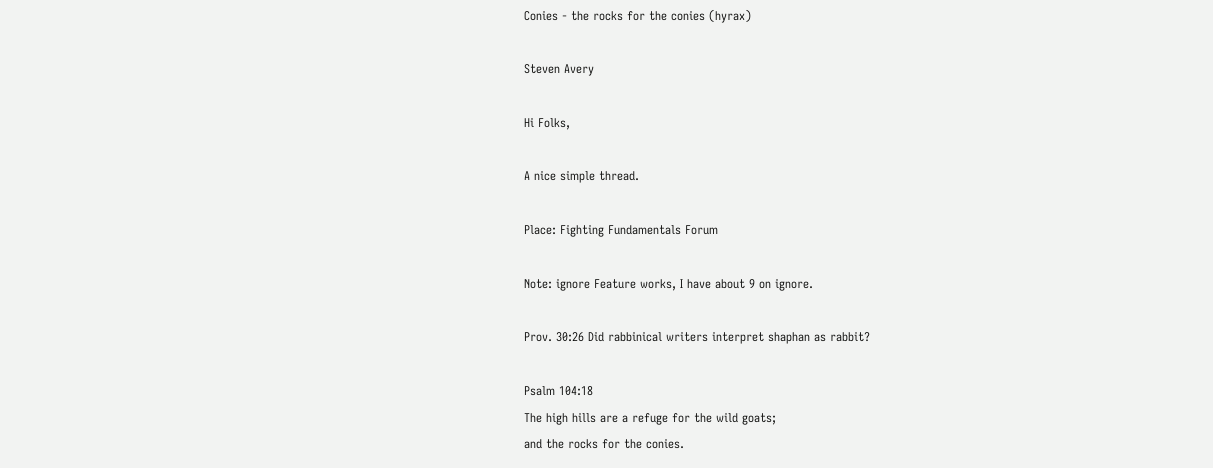Conies - the rocks for the conies (hyrax)

Steven Avery

Hi Folks,

A nice simple thread.

Place: Fighting Fundamentals Forum

Note: ignore Feature works, I have about 9 on ignore.

Prov. 30:26 Did rabbinical writers interpret shaphan as rabbit?

Psalm 104:18
The high hills are a refuge for the wild goats;
and the rocks for the conies.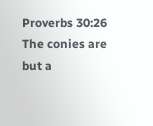Proverbs 30:26
The conies are but a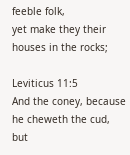feeble folk,
yet make they their houses in the rocks;

Leviticus 11:5
And the coney, because he cheweth the cud,
but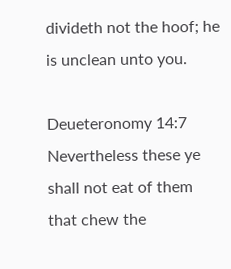divideth not the hoof; he is unclean unto you.

Deueteronomy 14:7
Nevertheless these ye shall not eat of them that chew the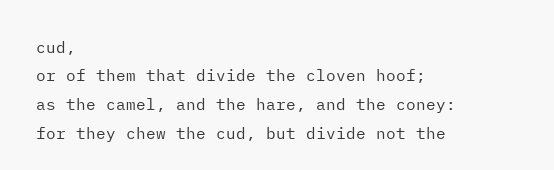cud,
or of them that divide the cloven hoof;
as the camel, and the hare, and the coney:
for they chew the cud, but divide not the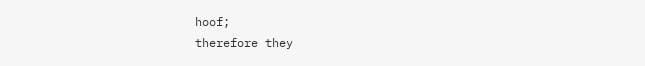hoof;
therefore they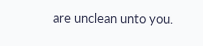are unclean unto you.